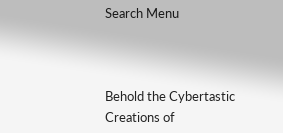Search Menu



Behold the Cybertastic Creations of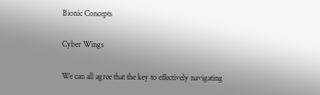Bionic Concepts

Cyber Wings

We can all agree that the key to effectively navigating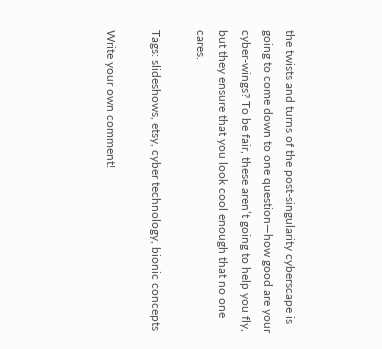the twists and turns of the post-singularity cyberscape is going to come down to one question—how good are your cyber-wings? To be fair, these aren’t going to help you fly, but they ensure that you look cool enough that no one cares.

Tags: slideshows, etsy, cyber technology, bionic concepts

Write your own comment!